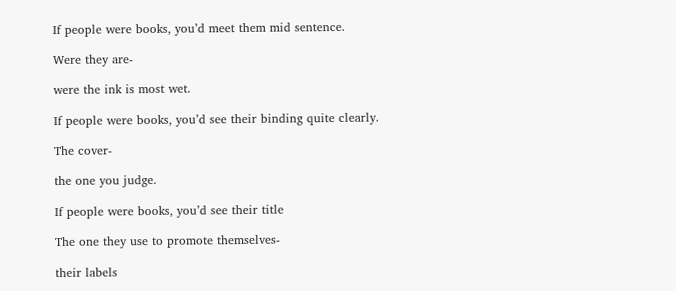If people were books, you’d meet them mid sentence.

Were they are-

were the ink is most wet.

If people were books, you’d see their binding quite clearly.

The cover-

the one you judge.

If people were books, you’d see their title

The one they use to promote themselves-

their labels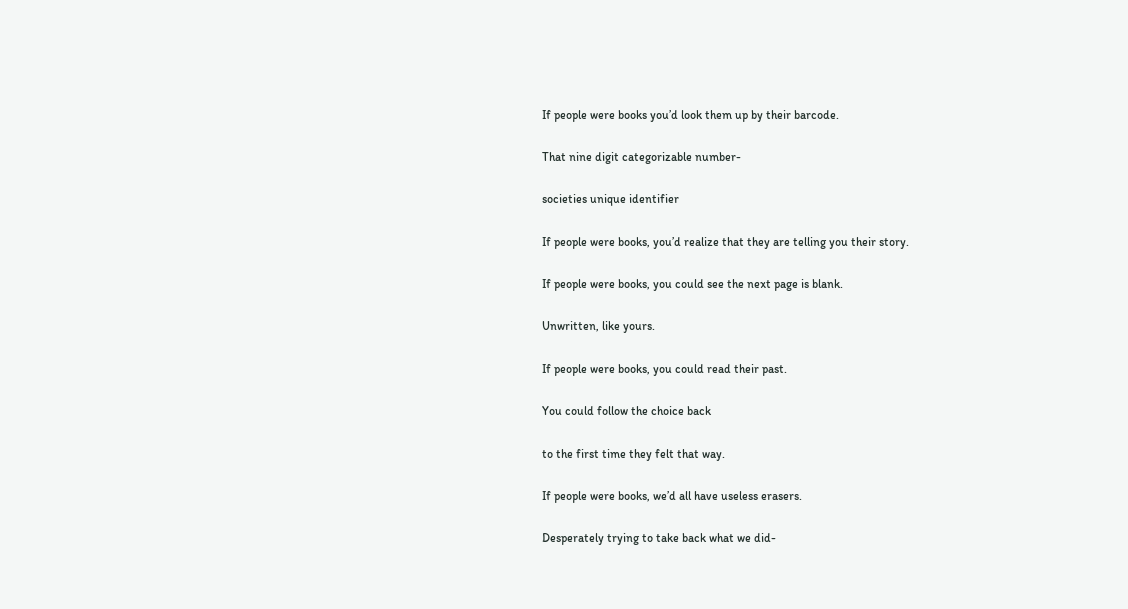If people were books you’d look them up by their barcode.

That nine digit categorizable number-

societies unique identifier

If people were books, you’d realize that they are telling you their story.

If people were books, you could see the next page is blank.

Unwritten, like yours.

If people were books, you could read their past.

You could follow the choice back

to the first time they felt that way.

If people were books, we’d all have useless erasers.

Desperately trying to take back what we did-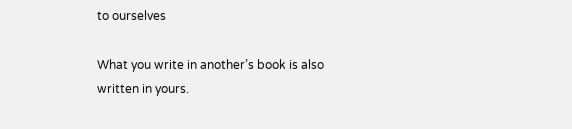to ourselves

What you write in another’s book is also written in yours.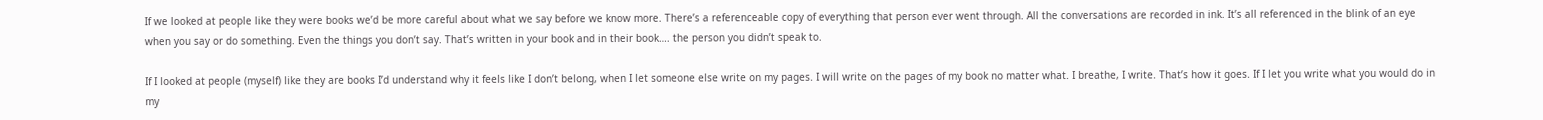If we looked at people like they were books we’d be more careful about what we say before we know more. There’s a referenceable copy of everything that person ever went through. All the conversations are recorded in ink. It’s all referenced in the blink of an eye when you say or do something. Even the things you don’t say. That’s written in your book and in their book…. the person you didn’t speak to.

If I looked at people (myself) like they are books I’d understand why it feels like I don’t belong, when I let someone else write on my pages. I will write on the pages of my book no matter what. I breathe, I write. That’s how it goes. If I let you write what you would do in my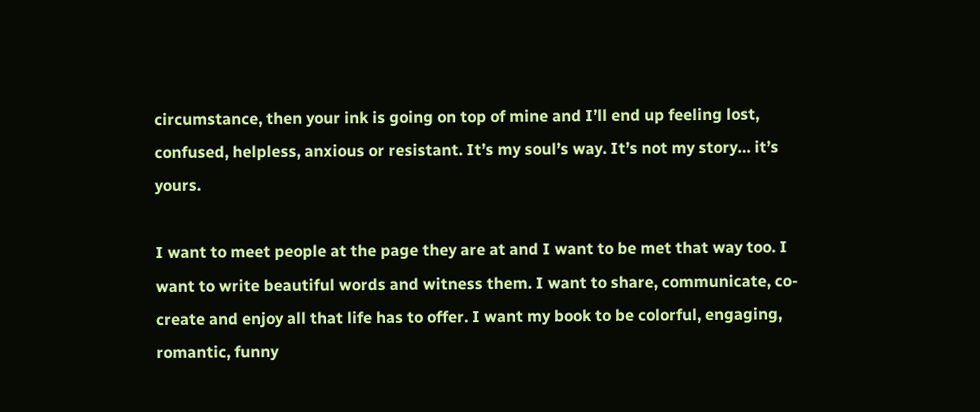circumstance, then your ink is going on top of mine and I’ll end up feeling lost, confused, helpless, anxious or resistant. It’s my soul’s way. It’s not my story… it’s yours.

I want to meet people at the page they are at and I want to be met that way too. I want to write beautiful words and witness them. I want to share, communicate, co-create and enjoy all that life has to offer. I want my book to be colorful, engaging, romantic, funny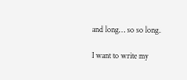and long… so so long.

I want to write my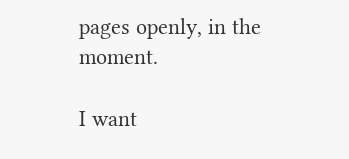pages openly, in the moment.

I want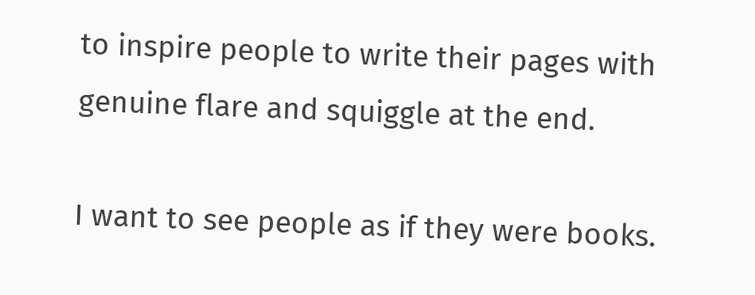to inspire people to write their pages with genuine flare and squiggle at the end.

I want to see people as if they were books.